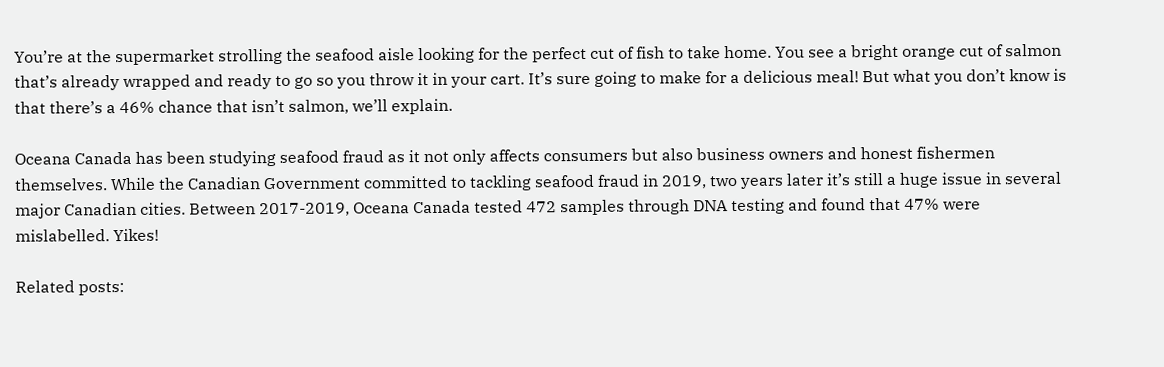You’re at the supermarket strolling the seafood aisle looking for the perfect cut of fish to take home. You see a bright orange cut of salmon that’s already wrapped and ready to go so you throw it in your cart. It’s sure going to make for a delicious meal! But what you don’t know is that there’s a 46% chance that isn’t salmon, we’ll explain.

Oceana Canada has been studying seafood fraud as it not only affects consumers but also business owners and honest fishermen themselves. While the Canadian Government committed to tackling seafood fraud in 2019, two years later it’s still a huge issue in several major Canadian cities. Between 2017-2019, Oceana Canada tested 472 samples through DNA testing and found that 47% were mislabelled. Yikes!

Related posts: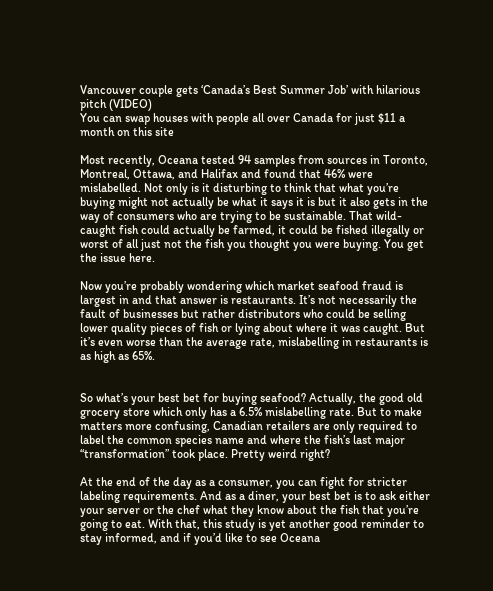Vancouver couple gets ‘Canada’s Best Summer Job’ with hilarious pitch (VIDEO)
You can swap houses with people all over Canada for just $11 a month on this site

Most recently, Oceana tested 94 samples from sources in Toronto, Montreal, Ottawa, and Halifax and found that 46% were mislabelled. Not only is it disturbing to think that what you’re buying might not actually be what it says it is but it also gets in the way of consumers who are trying to be sustainable. That wild-caught fish could actually be farmed, it could be fished illegally or worst of all just not the fish you thought you were buying. You get the issue here.

Now you’re probably wondering which market seafood fraud is largest in and that answer is restaurants. It’s not necessarily the fault of businesses but rather distributors who could be selling lower quality pieces of fish or lying about where it was caught. But it’s even worse than the average rate, mislabelling in restaurants is as high as 65%.


So what’s your best bet for buying seafood? Actually, the good old grocery store which only has a 6.5% mislabelling rate. But to make matters more confusing, Canadian retailers are only required to label the common species name and where the fish’s last major “transformation” took place. Pretty weird right?

At the end of the day as a consumer, you can fight for stricter labeling requirements. And as a diner, your best bet is to ask either your server or the chef what they know about the fish that you’re going to eat. With that, this study is yet another good reminder to stay informed, and if you’d like to see Oceana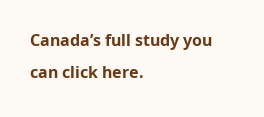Canada’s full study you can click here.